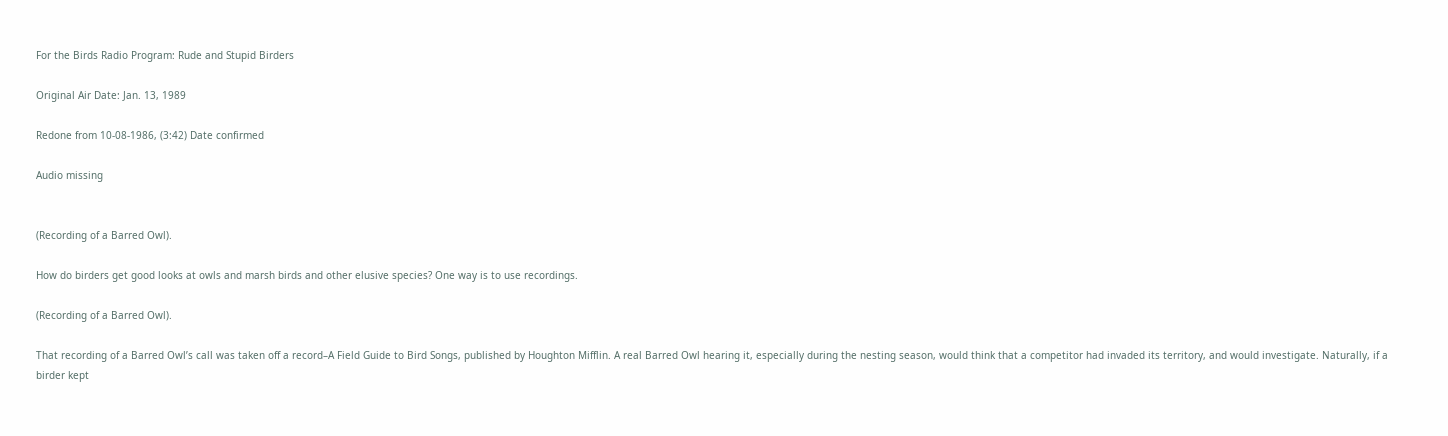For the Birds Radio Program: Rude and Stupid Birders

Original Air Date: Jan. 13, 1989

Redone from 10-08-1986, (3:42) Date confirmed

Audio missing


(Recording of a Barred Owl).

How do birders get good looks at owls and marsh birds and other elusive species? One way is to use recordings.

(Recording of a Barred Owl).

That recording of a Barred Owl’s call was taken off a record–A Field Guide to Bird Songs, published by Houghton Mifflin. A real Barred Owl hearing it, especially during the nesting season, would think that a competitor had invaded its territory, and would investigate. Naturally, if a birder kept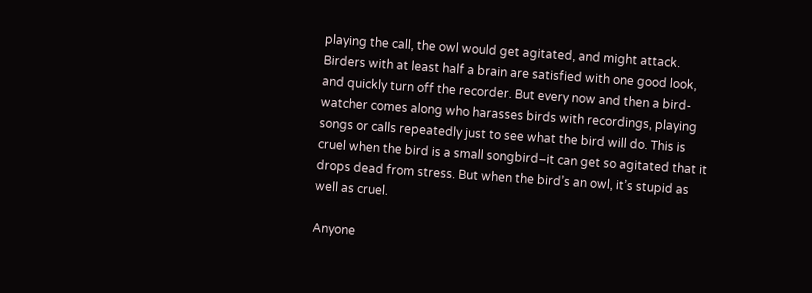playing the call, the owl would get agitated, and might attack. Birders with at least half a brain are satisfied with one good look, and quickly turn off the recorder. But every now and then a bird- watcher comes along who harasses birds with recordings, playing songs or calls repeatedly just to see what the bird will do. This is cruel when the bird is a small songbird–it can get so agitated that it drops dead from stress. But when the bird’s an owl, it’s stupid as well as cruel.

Anyone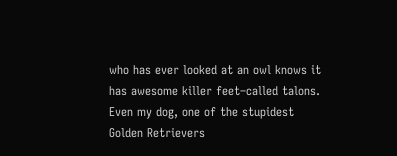who has ever looked at an owl knows it has awesome killer feet–called talons. Even my dog, one of the stupidest Golden Retrievers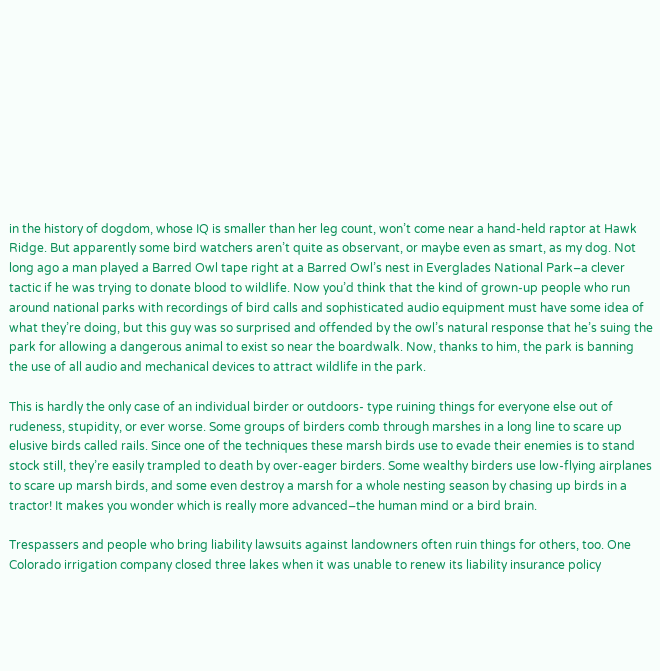in the history of dogdom, whose IQ is smaller than her leg count, won’t come near a hand-held raptor at Hawk Ridge. But apparently some bird watchers aren’t quite as observant, or maybe even as smart, as my dog. Not long ago a man played a Barred Owl tape right at a Barred Owl’s nest in Everglades National Park–a clever tactic if he was trying to donate blood to wildlife. Now you’d think that the kind of grown-up people who run around national parks with recordings of bird calls and sophisticated audio equipment must have some idea of what they’re doing, but this guy was so surprised and offended by the owl’s natural response that he’s suing the park for allowing a dangerous animal to exist so near the boardwalk. Now, thanks to him, the park is banning the use of all audio and mechanical devices to attract wildlife in the park.

This is hardly the only case of an individual birder or outdoors- type ruining things for everyone else out of rudeness, stupidity, or ever worse. Some groups of birders comb through marshes in a long line to scare up elusive birds called rails. Since one of the techniques these marsh birds use to evade their enemies is to stand stock still, they’re easily trampled to death by over-eager birders. Some wealthy birders use low-flying airplanes to scare up marsh birds, and some even destroy a marsh for a whole nesting season by chasing up birds in a tractor! It makes you wonder which is really more advanced–the human mind or a bird brain.

Trespassers and people who bring liability lawsuits against landowners often ruin things for others, too. One Colorado irrigation company closed three lakes when it was unable to renew its liability insurance policy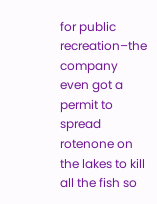for public recreation–the company even got a permit to spread rotenone on the lakes to kill all the fish so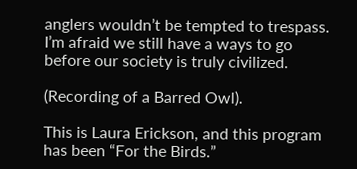anglers wouldn’t be tempted to trespass. I’m afraid we still have a ways to go before our society is truly civilized.

(Recording of a Barred Owl).

This is Laura Erickson, and this program has been “For the Birds.”